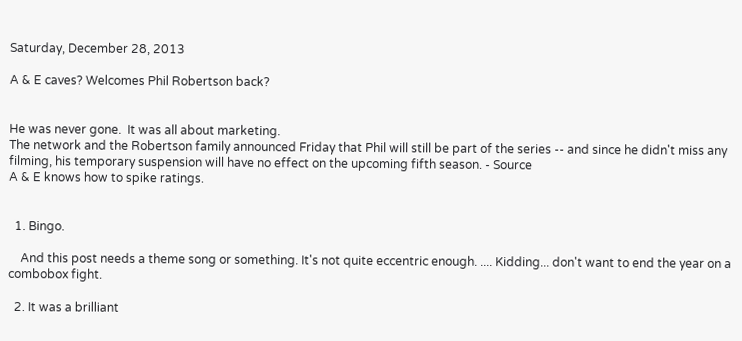Saturday, December 28, 2013

A & E caves? Welcomes Phil Robertson back?


He was never gone.  It was all about marketing.
The network and the Robertson family announced Friday that Phil will still be part of the series -- and since he didn't miss any filming, his temporary suspension will have no effect on the upcoming fifth season. - Source
A & E knows how to spike ratings.


  1. Bingo.

    And this post needs a theme song or something. It's not quite eccentric enough. .... Kidding... don't want to end the year on a combobox fight.

  2. It was a brilliant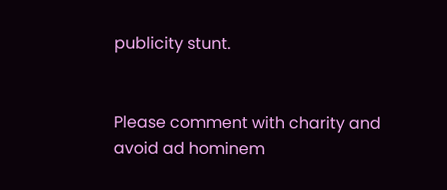publicity stunt.


Please comment with charity and avoid ad hominem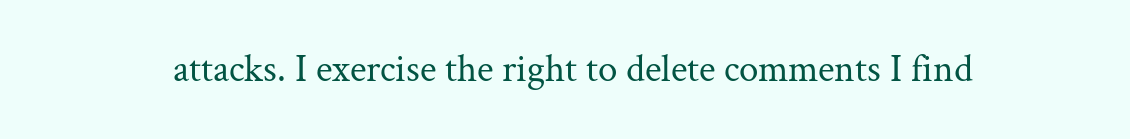attacks. I exercise the right to delete comments I find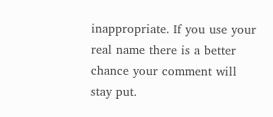inappropriate. If you use your real name there is a better chance your comment will stay put.